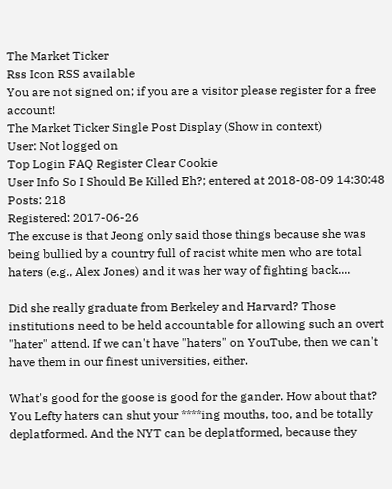The Market Ticker
Rss Icon RSS available
You are not signed on; if you are a visitor please register for a free account!
The Market Ticker Single Post Display (Show in context)
User: Not logged on
Top Login FAQ Register Clear Cookie
User Info So I Should Be Killed Eh?; entered at 2018-08-09 14:30:48
Posts: 218
Registered: 2017-06-26
The excuse is that Jeong only said those things because she was being bullied by a country full of racist white men who are total haters (e.g., Alex Jones) and it was her way of fighting back....

Did she really graduate from Berkeley and Harvard? Those institutions need to be held accountable for allowing such an overt "hater" attend. If we can't have "haters" on YouTube, then we can't have them in our finest universities, either.

What's good for the goose is good for the gander. How about that? You Lefty haters can shut your ****ing mouths, too, and be totally deplatformed. And the NYT can be deplatformed, because they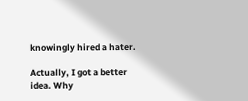knowingly hired a hater.

Actually, I got a better idea. Why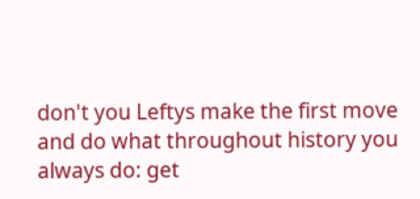don't you Leftys make the first move and do what throughout history you always do: get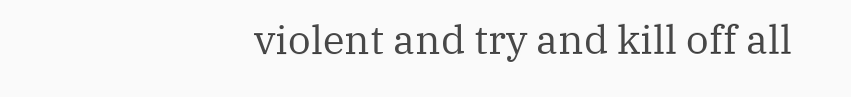violent and try and kill off all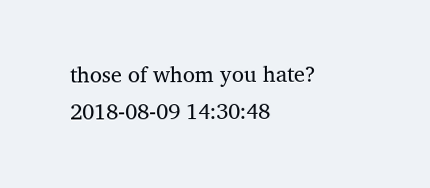those of whom you hate?
2018-08-09 14:30:48